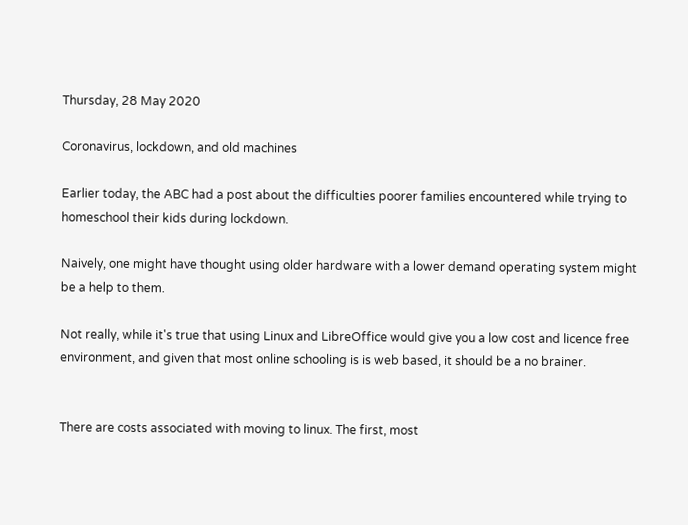Thursday, 28 May 2020

Coronavirus, lockdown, and old machines

Earlier today, the ABC had a post about the difficulties poorer families encountered while trying to homeschool their kids during lockdown.

Naively, one might have thought using older hardware with a lower demand operating system might be a help to them.

Not really, while it's true that using Linux and LibreOffice would give you a low cost and licence free environment, and given that most online schooling is is web based, it should be a no brainer.


There are costs associated with moving to linux. The first, most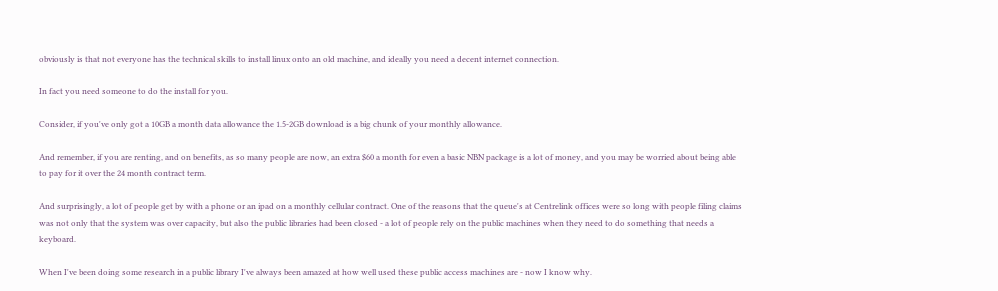obviously is that not everyone has the technical skills to install linux onto an old machine, and ideally you need a decent internet connection.

In fact you need someone to do the install for you.

Consider, if you've only got a 10GB a month data allowance the 1.5-2GB download is a big chunk of your monthly allowance.

And remember, if you are renting, and on benefits, as so many people are now, an extra $60 a month for even a basic NBN package is a lot of money, and you may be worried about being able to pay for it over the 24 month contract term.

And surprisingly, a lot of people get by with a phone or an ipad on a monthly cellular contract. One of the reasons that the queue's at Centrelink offices were so long with people filing claims was not only that the system was over capacity, but also the public libraries had been closed - a lot of people rely on the public machines when they need to do something that needs a keyboard.

When I've been doing some research in a public library I've always been amazed at how well used these public access machines are - now I know why.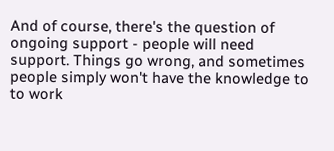And of course, there's the question of ongoing support - people will need support. Things go wrong, and sometimes people simply won't have the knowledge to to work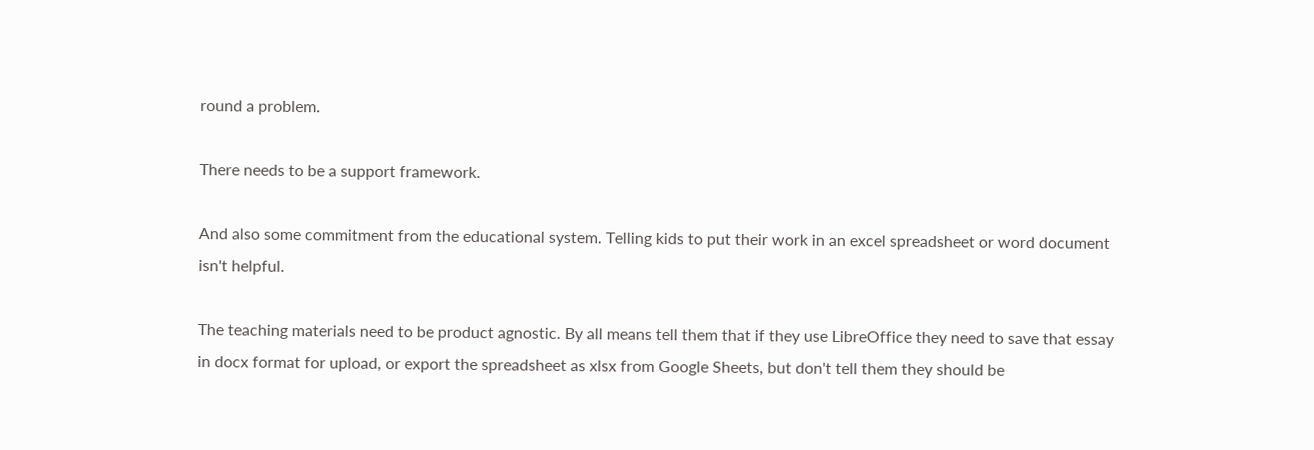round a problem.

There needs to be a support framework.

And also some commitment from the educational system. Telling kids to put their work in an excel spreadsheet or word document isn't helpful.

The teaching materials need to be product agnostic. By all means tell them that if they use LibreOffice they need to save that essay in docx format for upload, or export the spreadsheet as xlsx from Google Sheets, but don't tell them they should be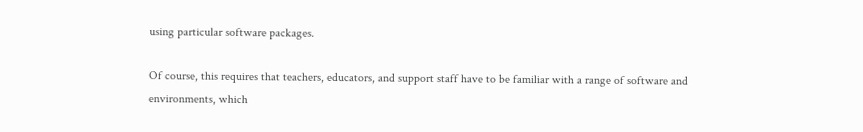using particular software packages.

Of course, this requires that teachers, educators, and support staff have to be familiar with a range of software and environments, which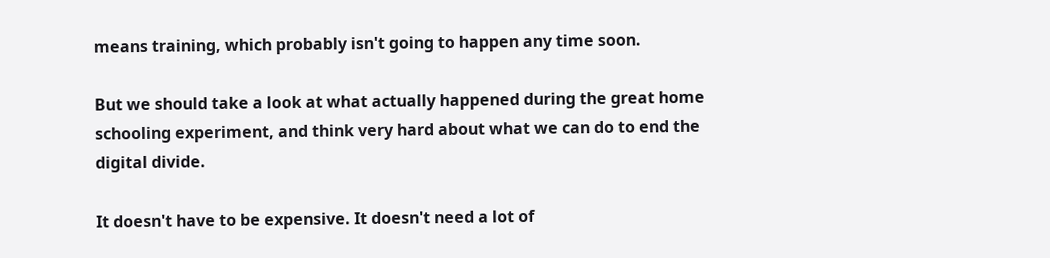means training, which probably isn't going to happen any time soon.

But we should take a look at what actually happened during the great home schooling experiment, and think very hard about what we can do to end the digital divide.

It doesn't have to be expensive. It doesn't need a lot of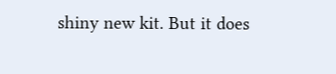shiny new kit. But it does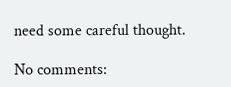need some careful thought.

No comments: